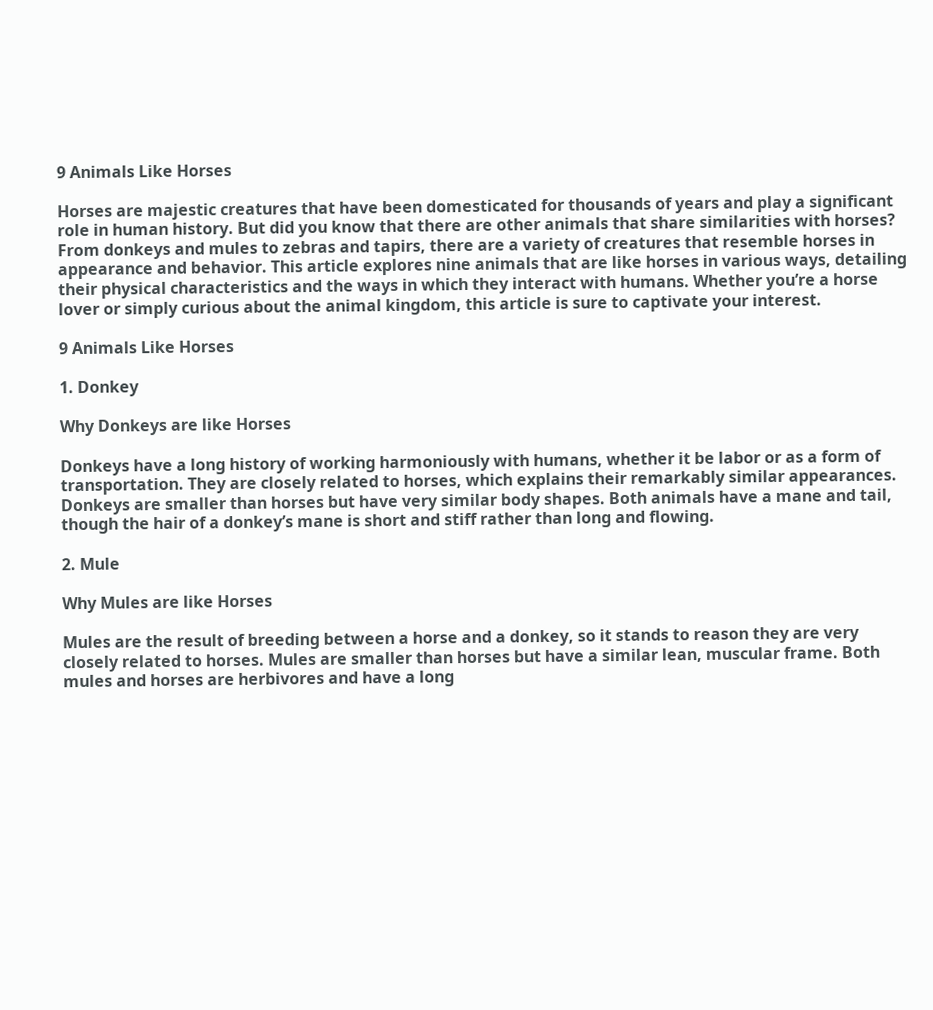9 Animals Like Horses

Horses are majestic creatures that have been domesticated for thousands of years and play a significant role in human history. But did you know that there are other animals that share similarities with horses? From donkeys and mules to zebras and tapirs, there are a variety of creatures that resemble horses in appearance and behavior. This article explores nine animals that are like horses in various ways, detailing their physical characteristics and the ways in which they interact with humans. Whether you’re a horse lover or simply curious about the animal kingdom, this article is sure to captivate your interest.

9 Animals Like Horses

1. Donkey

Why Donkeys are like Horses

Donkeys have a long history of working harmoniously with humans, whether it be labor or as a form of transportation. They are closely related to horses, which explains their remarkably similar appearances. Donkeys are smaller than horses but have very similar body shapes. Both animals have a mane and tail, though the hair of a donkey’s mane is short and stiff rather than long and flowing.

2. Mule

Why Mules are like Horses

Mules are the result of breeding between a horse and a donkey, so it stands to reason they are very closely related to horses. Mules are smaller than horses but have a similar lean, muscular frame. Both mules and horses are herbivores and have a long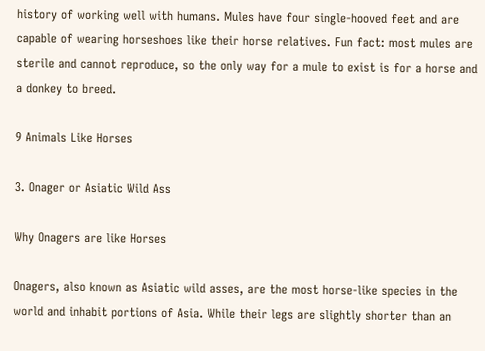history of working well with humans. Mules have four single-hooved feet and are capable of wearing horseshoes like their horse relatives. Fun fact: most mules are sterile and cannot reproduce, so the only way for a mule to exist is for a horse and a donkey to breed.

9 Animals Like Horses

3. Onager or Asiatic Wild Ass

Why Onagers are like Horses

Onagers, also known as Asiatic wild asses, are the most horse-like species in the world and inhabit portions of Asia. While their legs are slightly shorter than an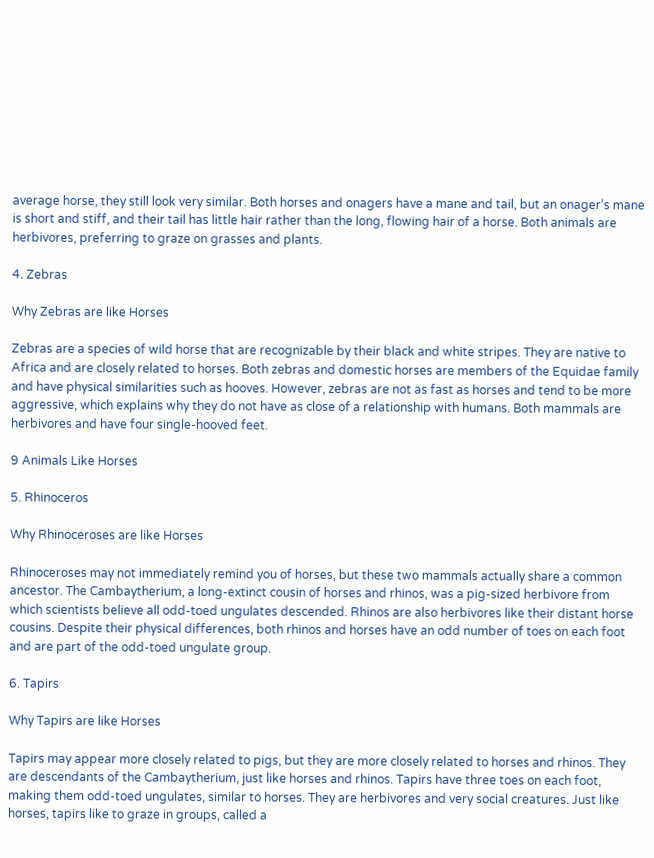average horse, they still look very similar. Both horses and onagers have a mane and tail, but an onager’s mane is short and stiff, and their tail has little hair rather than the long, flowing hair of a horse. Both animals are herbivores, preferring to graze on grasses and plants.

4. Zebras

Why Zebras are like Horses

Zebras are a species of wild horse that are recognizable by their black and white stripes. They are native to Africa and are closely related to horses. Both zebras and domestic horses are members of the Equidae family and have physical similarities such as hooves. However, zebras are not as fast as horses and tend to be more aggressive, which explains why they do not have as close of a relationship with humans. Both mammals are herbivores and have four single-hooved feet.

9 Animals Like Horses

5. Rhinoceros

Why Rhinoceroses are like Horses

Rhinoceroses may not immediately remind you of horses, but these two mammals actually share a common ancestor. The Cambaytherium, a long-extinct cousin of horses and rhinos, was a pig-sized herbivore from which scientists believe all odd-toed ungulates descended. Rhinos are also herbivores like their distant horse cousins. Despite their physical differences, both rhinos and horses have an odd number of toes on each foot and are part of the odd-toed ungulate group.

6. Tapirs

Why Tapirs are like Horses

Tapirs may appear more closely related to pigs, but they are more closely related to horses and rhinos. They are descendants of the Cambaytherium, just like horses and rhinos. Tapirs have three toes on each foot, making them odd-toed ungulates, similar to horses. They are herbivores and very social creatures. Just like horses, tapirs like to graze in groups, called a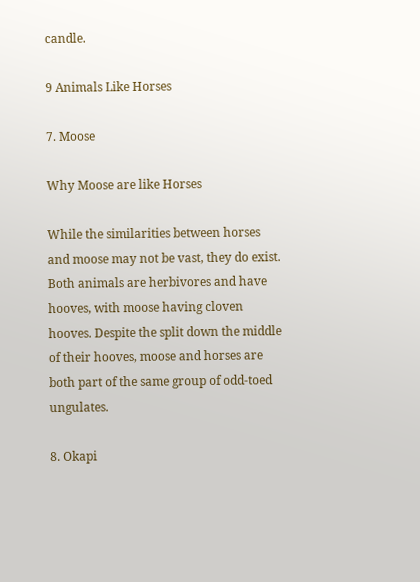candle.

9 Animals Like Horses

7. Moose

Why Moose are like Horses

While the similarities between horses and moose may not be vast, they do exist. Both animals are herbivores and have hooves, with moose having cloven hooves. Despite the split down the middle of their hooves, moose and horses are both part of the same group of odd-toed ungulates.

8. Okapi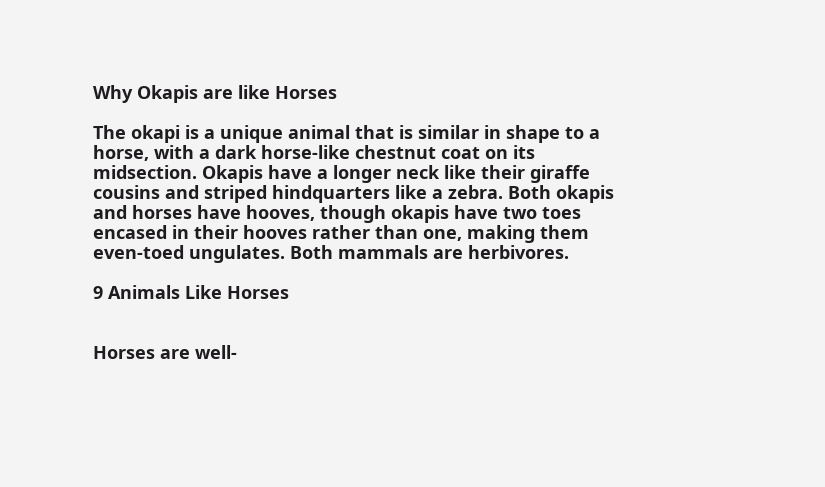Why Okapis are like Horses

The okapi is a unique animal that is similar in shape to a horse, with a dark horse-like chestnut coat on its midsection. Okapis have a longer neck like their giraffe cousins and striped hindquarters like a zebra. Both okapis and horses have hooves, though okapis have two toes encased in their hooves rather than one, making them even-toed ungulates. Both mammals are herbivores.

9 Animals Like Horses


Horses are well-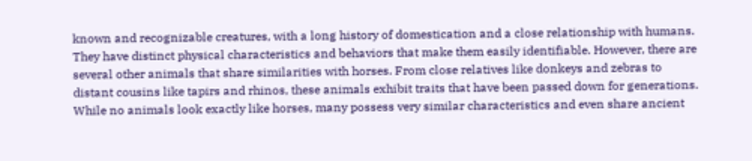known and recognizable creatures, with a long history of domestication and a close relationship with humans. They have distinct physical characteristics and behaviors that make them easily identifiable. However, there are several other animals that share similarities with horses. From close relatives like donkeys and zebras to distant cousins like tapirs and rhinos, these animals exhibit traits that have been passed down for generations. While no animals look exactly like horses, many possess very similar characteristics and even share ancient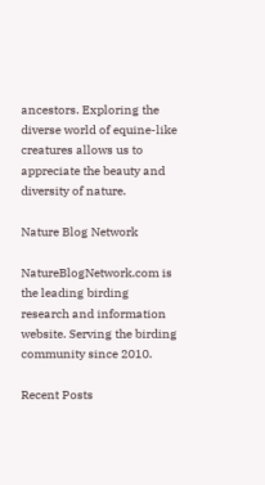ancestors. Exploring the diverse world of equine-like creatures allows us to appreciate the beauty and diversity of nature.

Nature Blog Network

NatureBlogNetwork.com is the leading birding research and information website. Serving the birding community since 2010.

Recent Posts